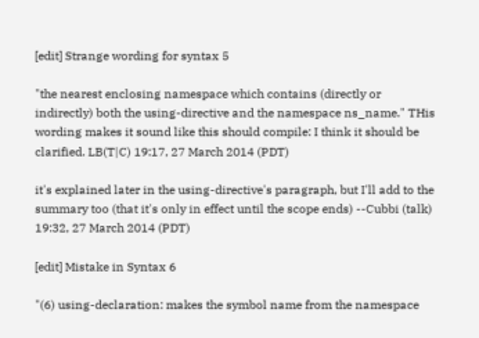[edit] Strange wording for syntax 5

"the nearest enclosing namespace which contains (directly or indirectly) both the using-directive and the namespace ns_name." THis wording makes it sound like this should compile: I think it should be clarified. LB(T|C) 19:17, 27 March 2014 (PDT)

it's explained later in the using-directive's paragraph, but I'll add to the summary too (that it's only in effect until the scope ends) --Cubbi (talk) 19:32, 27 March 2014 (PDT)

[edit] Mistake in Syntax 6

"(6) using-declaration: makes the symbol name from the namespace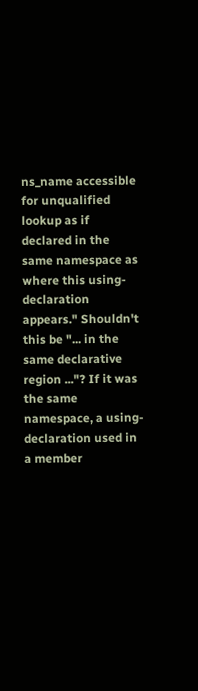ns_name accessible for unqualified lookup as if declared in the same namespace as where this using-declaration appears." Shouldn't this be "... in the same declarative region ..."? If it was the same namespace, a using-declaration used in a member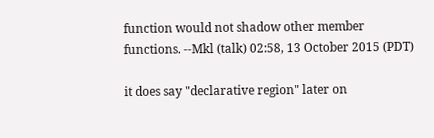function would not shadow other member functions. --Mkl (talk) 02:58, 13 October 2015 (PDT)

it does say "declarative region" later on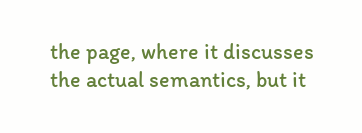the page, where it discusses the actual semantics, but it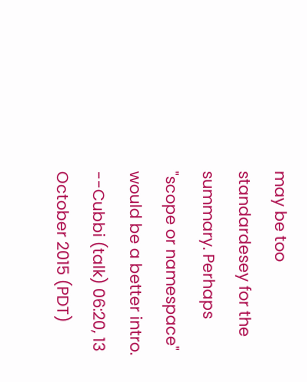may be too standardesey for the summary. Perhaps "scope or namespace" would be a better intro. --Cubbi (talk) 06:20, 13 October 2015 (PDT)